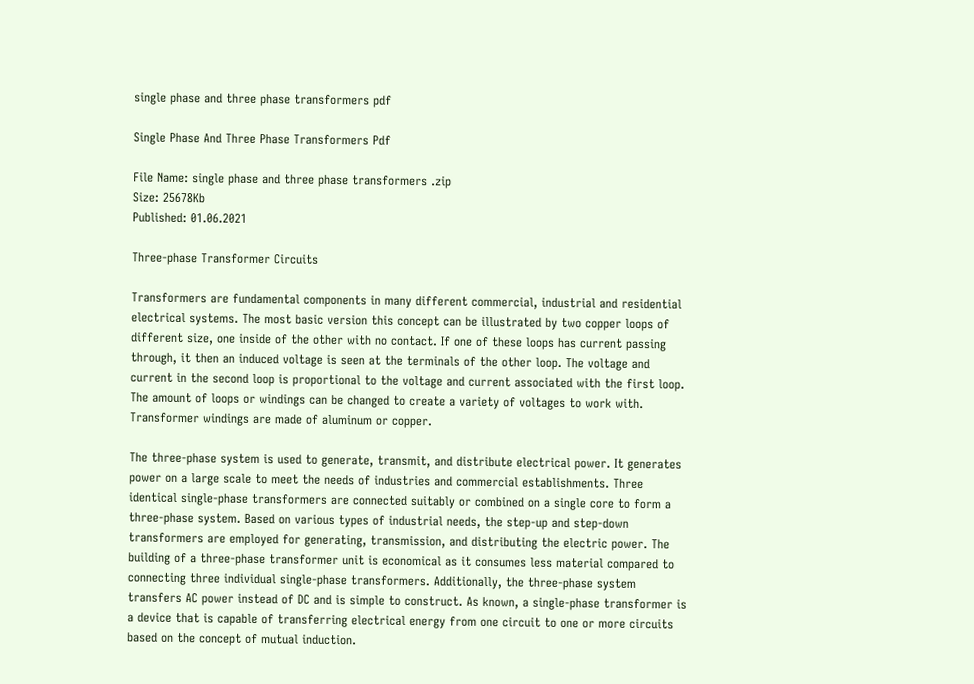single phase and three phase transformers pdf

Single Phase And Three Phase Transformers Pdf

File Name: single phase and three phase transformers .zip
Size: 25678Kb
Published: 01.06.2021

Three-phase Transformer Circuits

Transformers are fundamental components in many different commercial, industrial and residential electrical systems. The most basic version this concept can be illustrated by two copper loops of different size, one inside of the other with no contact. If one of these loops has current passing through, it then an induced voltage is seen at the terminals of the other loop. The voltage and current in the second loop is proportional to the voltage and current associated with the first loop. The amount of loops or windings can be changed to create a variety of voltages to work with. Transformer windings are made of aluminum or copper.

The three-phase system is used to generate, transmit, and distribute electrical power. It generates power on a large scale to meet the needs of industries and commercial establishments. Three identical single-phase transformers are connected suitably or combined on a single core to form a three-phase system. Based on various types of industrial needs, the step-up and step-down transformers are employed for generating, transmission, and distributing the electric power. The building of a three-phase transformer unit is economical as it consumes less material compared to connecting three individual single-phase transformers. Additionally, the three-phase system transfers AC power instead of DC and is simple to construct. As known, a single-phase transformer is a device that is capable of transferring electrical energy from one circuit to one or more circuits based on the concept of mutual induction.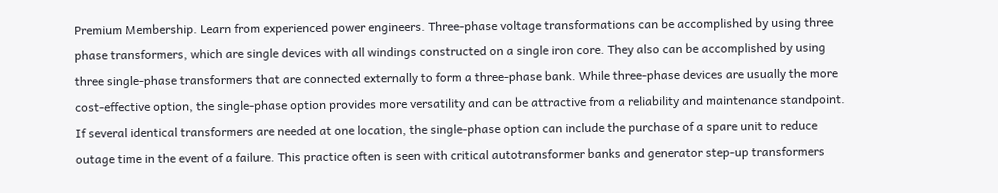Premium Membership. Learn from experienced power engineers. Three-phase voltage transformations can be accomplished by using three phase transformers, which are single devices with all windings constructed on a single iron core. They also can be accomplished by using three single-phase transformers that are connected externally to form a three-phase bank. While three-phase devices are usually the more cost-effective option, the single-phase option provides more versatility and can be attractive from a reliability and maintenance standpoint. If several identical transformers are needed at one location, the single-phase option can include the purchase of a spare unit to reduce outage time in the event of a failure. This practice often is seen with critical autotransformer banks and generator step-up transformers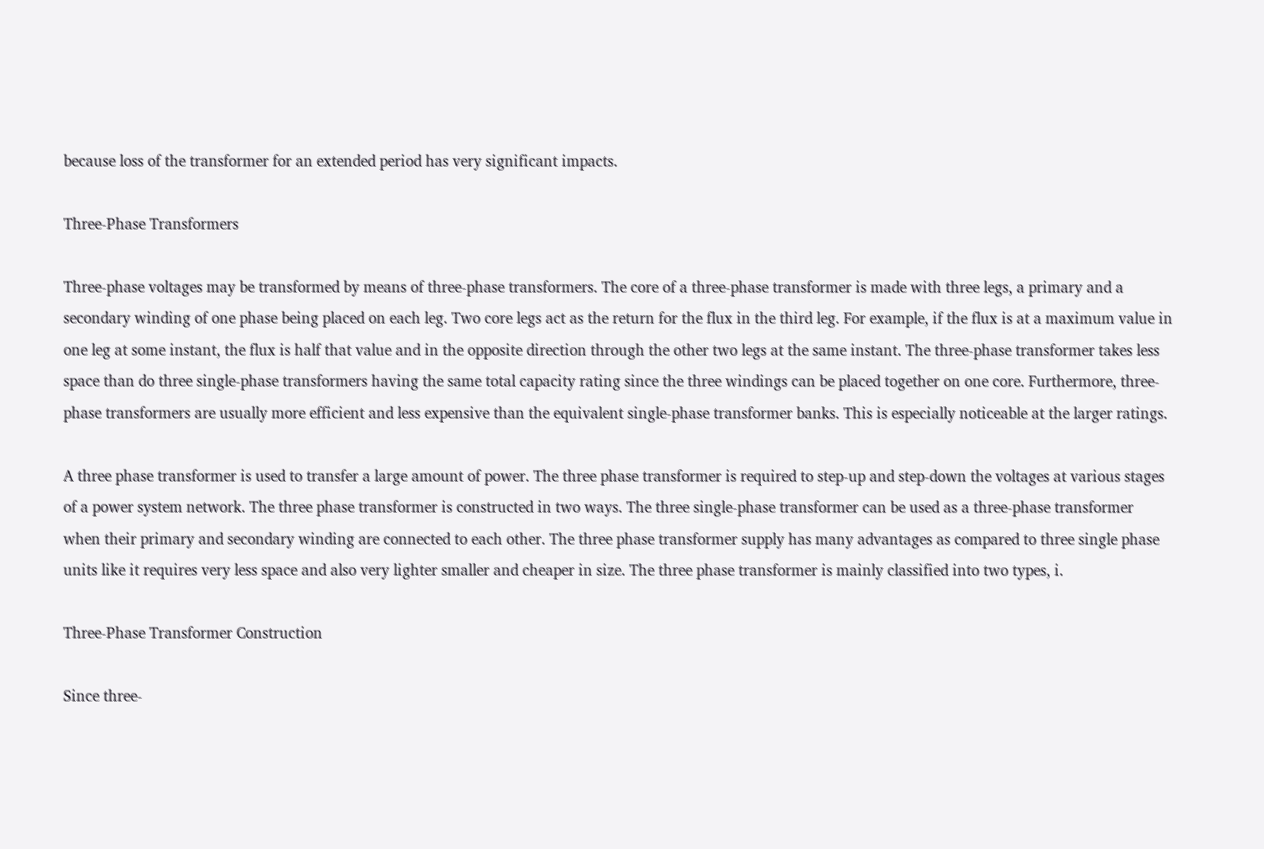because loss of the transformer for an extended period has very significant impacts.

Three-Phase Transformers

Three-phase voltages may be transformed by means of three-phase transformers. The core of a three-phase transformer is made with three legs, a primary and a secondary winding of one phase being placed on each leg. Two core legs act as the return for the flux in the third leg. For example, if the flux is at a maximum value in one leg at some instant, the flux is half that value and in the opposite direction through the other two legs at the same instant. The three-phase transformer takes less space than do three single-phase transformers having the same total capacity rating since the three windings can be placed together on one core. Furthermore, three-phase transformers are usually more efficient and less expensive than the equivalent single-phase transformer banks. This is especially noticeable at the larger ratings.

A three phase transformer is used to transfer a large amount of power. The three phase transformer is required to step-up and step-down the voltages at various stages of a power system network. The three phase transformer is constructed in two ways. The three single-phase transformer can be used as a three-phase transformer when their primary and secondary winding are connected to each other. The three phase transformer supply has many advantages as compared to three single phase units like it requires very less space and also very lighter smaller and cheaper in size. The three phase transformer is mainly classified into two types, i.

Three-Phase Transformer Construction

Since three-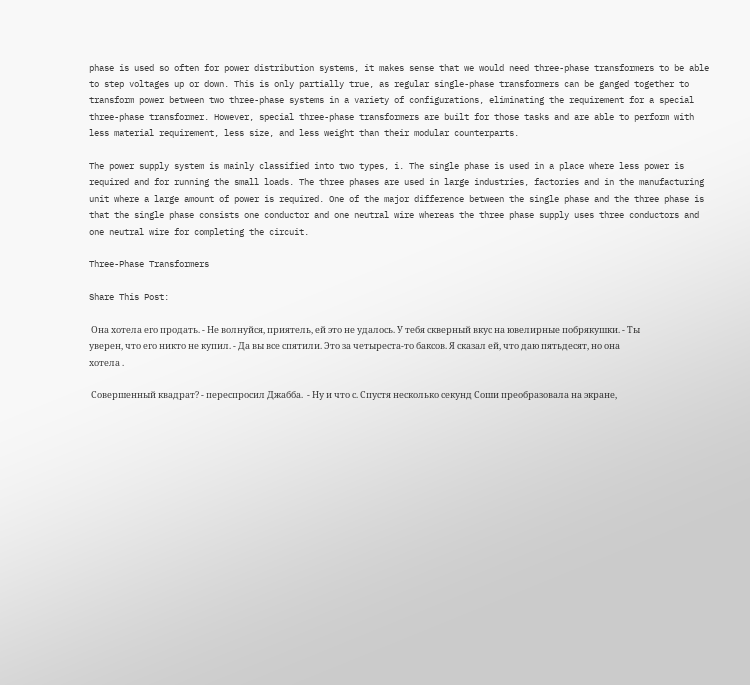phase is used so often for power distribution systems, it makes sense that we would need three-phase transformers to be able to step voltages up or down. This is only partially true, as regular single-phase transformers can be ganged together to transform power between two three-phase systems in a variety of configurations, eliminating the requirement for a special three-phase transformer. However, special three-phase transformers are built for those tasks and are able to perform with less material requirement, less size, and less weight than their modular counterparts.

The power supply system is mainly classified into two types, i. The single phase is used in a place where less power is required and for running the small loads. The three phases are used in large industries, factories and in the manufacturing unit where a large amount of power is required. One of the major difference between the single phase and the three phase is that the single phase consists one conductor and one neutral wire whereas the three phase supply uses three conductors and one neutral wire for completing the circuit.

Three-Phase Transformers

Share This Post:

 Она хотела его продать. - Не волнуйся, приятель, ей это не удалось. У тебя скверный вкус на ювелирные побрякушки. - Ты уверен, что его никто не купил. - Да вы все спятили. Это за четыреста-то баксов. Я сказал ей, что даю пятьдесят, но она хотела .

 Совершенный квадрат? - переспросил Джабба.  - Ну и что с. Спустя несколько секунд Соши преобразовала на экране,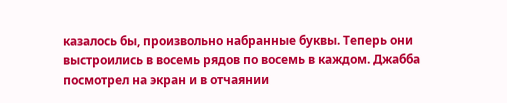казалось бы, произвольно набранные буквы. Теперь они выстроились в восемь рядов по восемь в каждом. Джабба посмотрел на экран и в отчаянии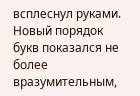всплеснул руками. Новый порядок букв показался не более вразумительным,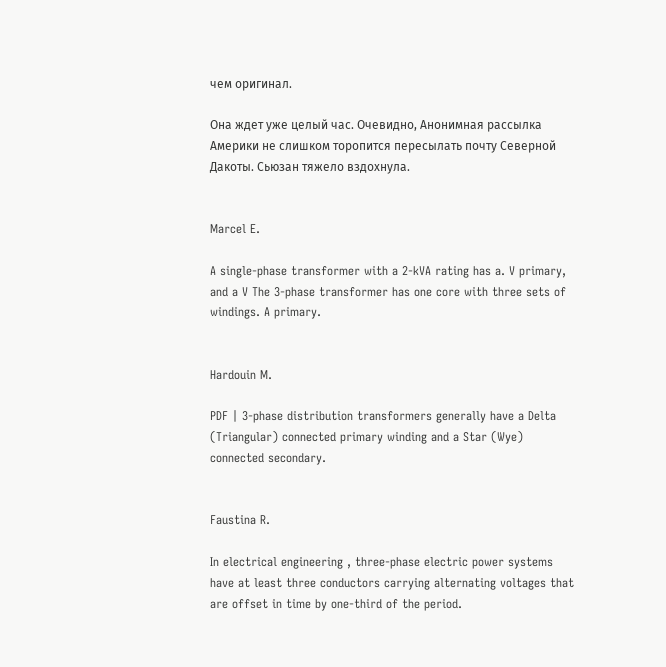чем оригинал.

Она ждет уже целый час. Очевидно, Анонимная рассылка Америки не слишком торопится пересылать почту Северной Дакоты. Сьюзан тяжело вздохнула.


Marcel E.

A single-phase transformer with a 2-kVA rating has a. V primary, and a V The 3-phase transformer has one core with three sets of windings. A primary.


Hardouin M.

PDF | 3-phase distribution transformers generally have a Delta (Triangular) connected primary winding and a Star (Wye) connected secondary.


Faustina R.

In electrical engineering , three-phase electric power systems have at least three conductors carrying alternating voltages that are offset in time by one-third of the period.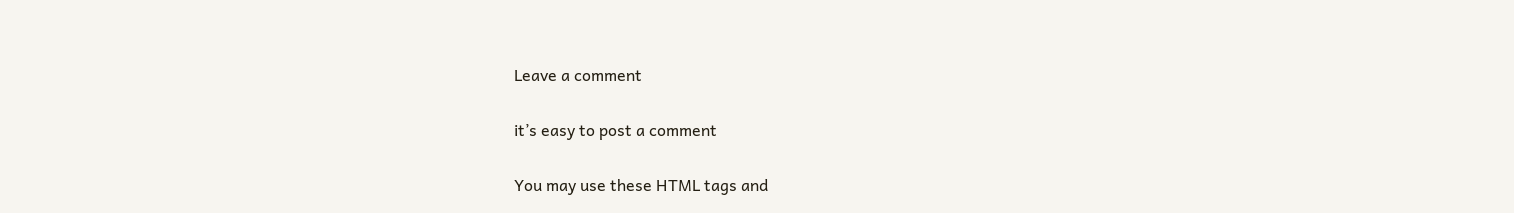Leave a comment

it’s easy to post a comment

You may use these HTML tags and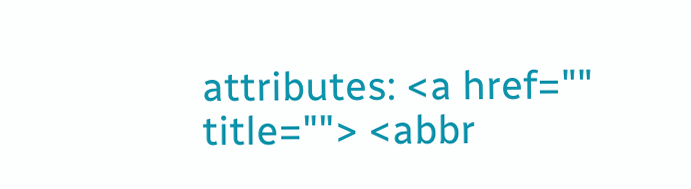attributes: <a href="" title=""> <abbr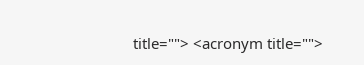title=""> <acronym title="">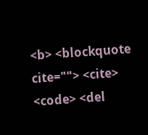<b> <blockquote cite=""> <cite> <code> <del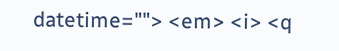datetime=""> <em> <i> <q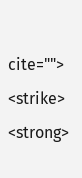cite=""> <strike> <strong>